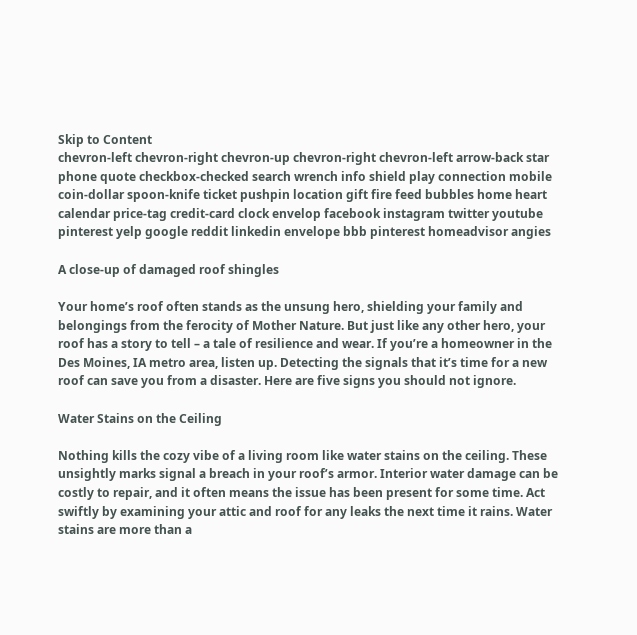Skip to Content
chevron-left chevron-right chevron-up chevron-right chevron-left arrow-back star phone quote checkbox-checked search wrench info shield play connection mobile coin-dollar spoon-knife ticket pushpin location gift fire feed bubbles home heart calendar price-tag credit-card clock envelop facebook instagram twitter youtube pinterest yelp google reddit linkedin envelope bbb pinterest homeadvisor angies

A close-up of damaged roof shingles

Your home’s roof often stands as the unsung hero, shielding your family and belongings from the ferocity of Mother Nature. But just like any other hero, your roof has a story to tell – a tale of resilience and wear. If you’re a homeowner in the Des Moines, IA metro area, listen up. Detecting the signals that it’s time for a new roof can save you from a disaster. Here are five signs you should not ignore.

Water Stains on the Ceiling

Nothing kills the cozy vibe of a living room like water stains on the ceiling. These unsightly marks signal a breach in your roof’s armor. Interior water damage can be costly to repair, and it often means the issue has been present for some time. Act swiftly by examining your attic and roof for any leaks the next time it rains. Water stains are more than a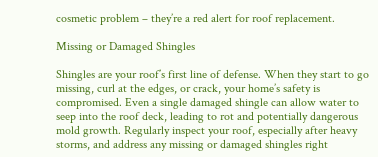cosmetic problem – they’re a red alert for roof replacement.

Missing or Damaged Shingles

Shingles are your roof’s first line of defense. When they start to go missing, curl at the edges, or crack, your home’s safety is compromised. Even a single damaged shingle can allow water to seep into the roof deck, leading to rot and potentially dangerous mold growth. Regularly inspect your roof, especially after heavy storms, and address any missing or damaged shingles right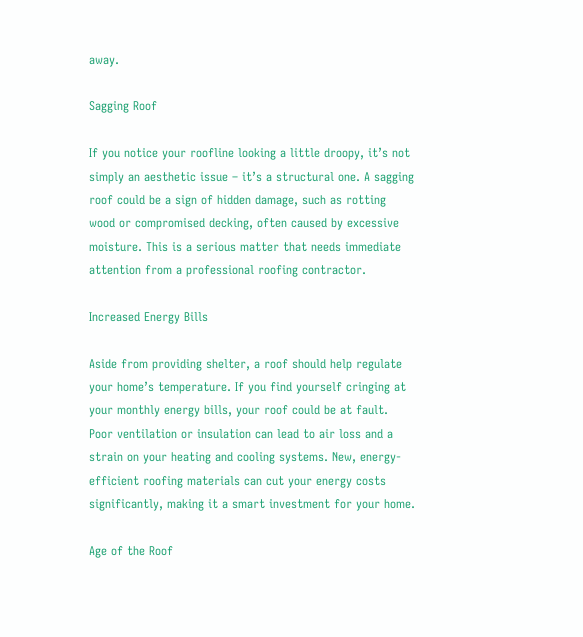away.

Sagging Roof

If you notice your roofline looking a little droopy, it’s not simply an aesthetic issue – it’s a structural one. A sagging roof could be a sign of hidden damage, such as rotting wood or compromised decking, often caused by excessive moisture. This is a serious matter that needs immediate attention from a professional roofing contractor.

Increased Energy Bills

Aside from providing shelter, a roof should help regulate your home’s temperature. If you find yourself cringing at your monthly energy bills, your roof could be at fault. Poor ventilation or insulation can lead to air loss and a strain on your heating and cooling systems. New, energy-efficient roofing materials can cut your energy costs significantly, making it a smart investment for your home.

Age of the Roof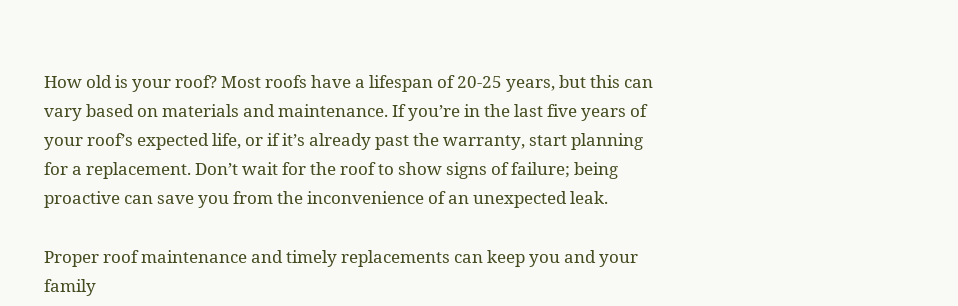How old is your roof? Most roofs have a lifespan of 20-25 years, but this can vary based on materials and maintenance. If you’re in the last five years of your roof’s expected life, or if it’s already past the warranty, start planning for a replacement. Don’t wait for the roof to show signs of failure; being proactive can save you from the inconvenience of an unexpected leak.

Proper roof maintenance and timely replacements can keep you and your family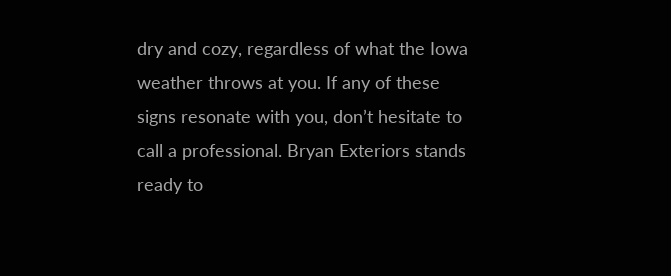dry and cozy, regardless of what the Iowa weather throws at you. If any of these signs resonate with you, don’t hesitate to call a professional. Bryan Exteriors stands ready to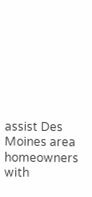assist Des Moines area homeowners with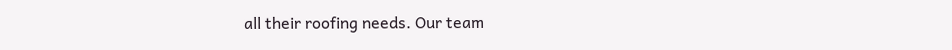all their roofing needs. Our team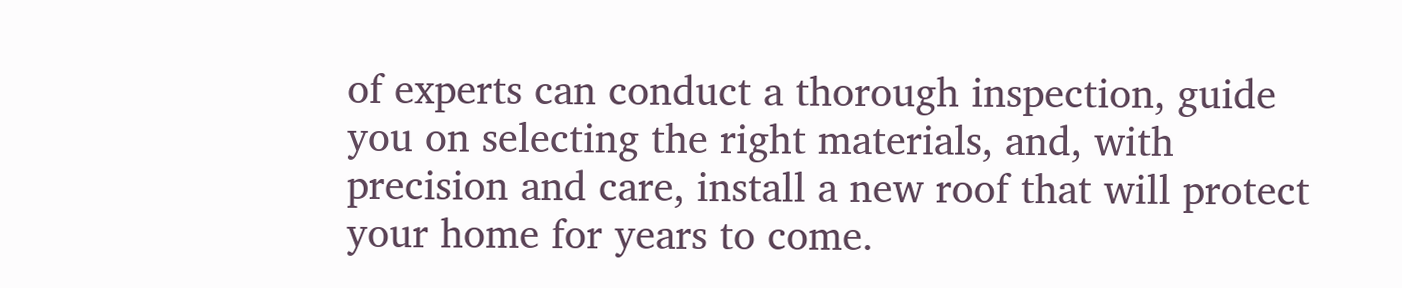of experts can conduct a thorough inspection, guide you on selecting the right materials, and, with precision and care, install a new roof that will protect your home for years to come.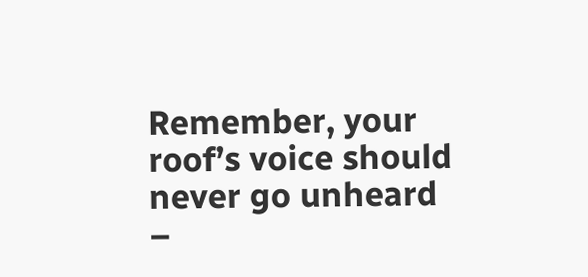Remember, your roof’s voice should never go unheard –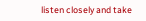listen closely and take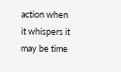action when it whispers it may be time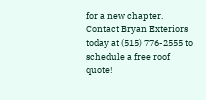for a new chapter. Contact Bryan Exteriors today at (515) 776-2555 to schedule a free roof quote!